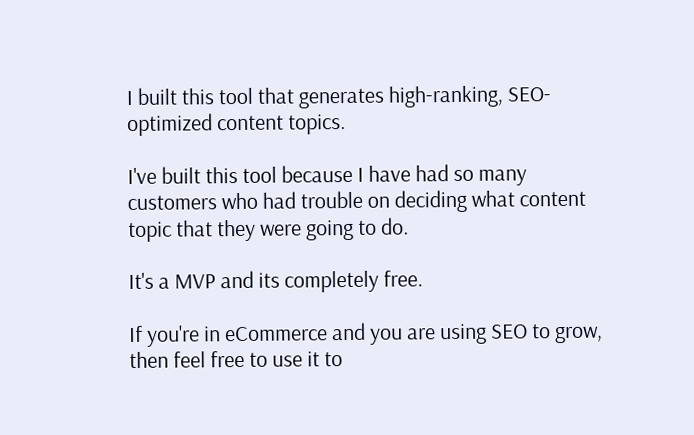I built this tool that generates high-ranking, SEO-optimized content topics.

I've built this tool because I have had so many customers who had trouble on deciding what content topic that they were going to do.

It's a MVP and its completely free.

If you're in eCommerce and you are using SEO to grow, then feel free to use it to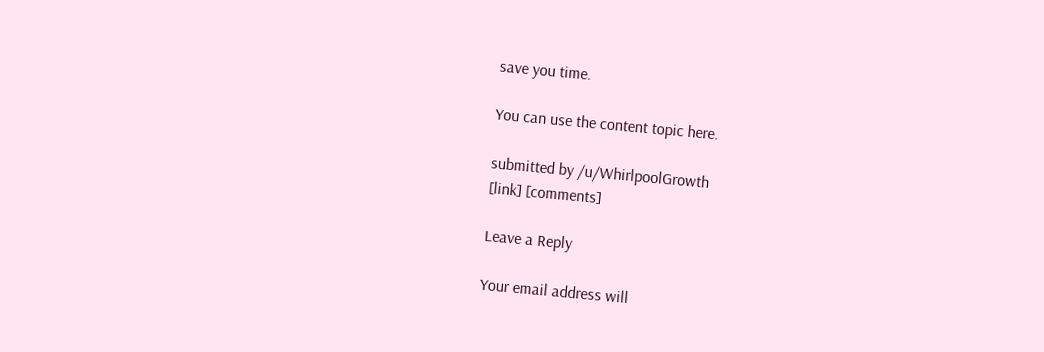save you time.

You can use the content topic here.

submitted by /u/WhirlpoolGrowth
[link] [comments]

Leave a Reply

Your email address will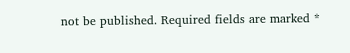not be published. Required fields are marked *